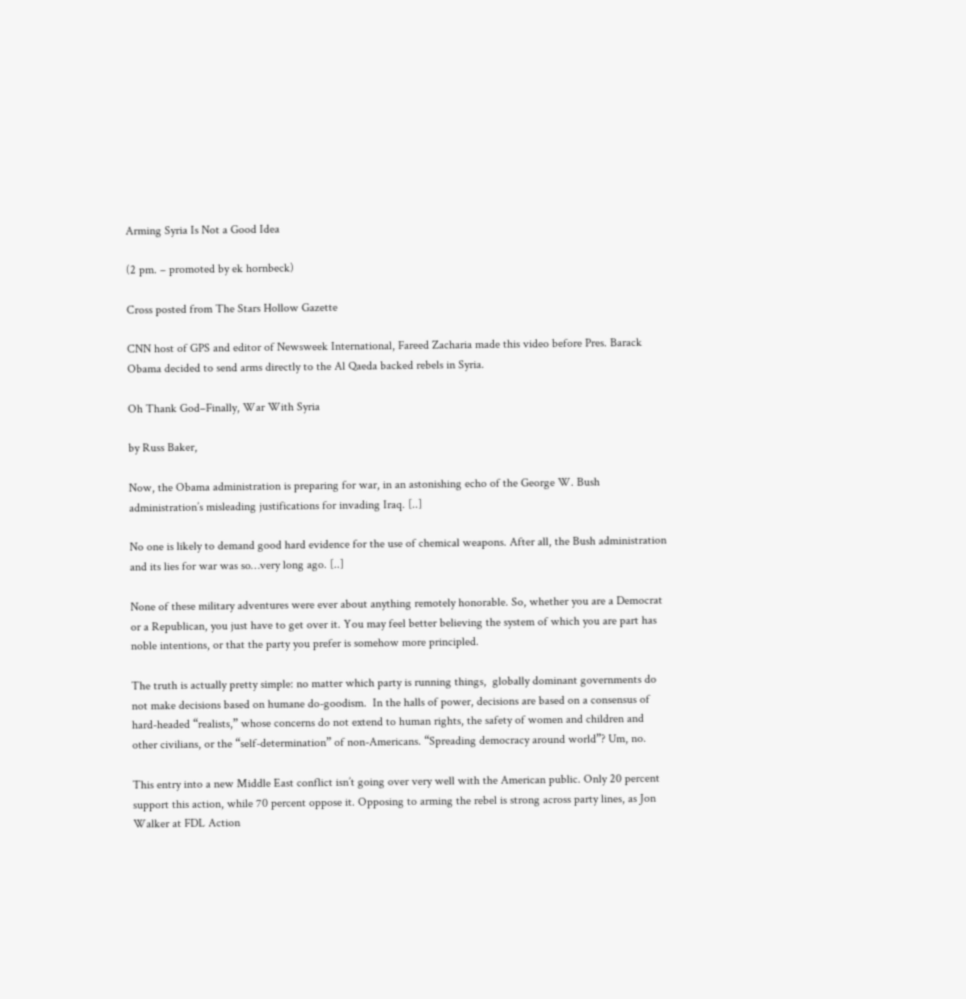Arming Syria Is Not a Good Idea

(2 pm. – promoted by ek hornbeck)

Cross posted from The Stars Hollow Gazette

CNN host of GPS and editor of Newsweek International, Fareed Zacharia made this video before Pres. Barack Obama decided to send arms directly to the Al Qaeda backed rebels in Syria.

Oh Thank God–Finally, War With Syria

by Russ Baker,

Now, the Obama administration is preparing for war, in an astonishing echo of the George W. Bush administration’s misleading justifications for invading Iraq. [..]

No one is likely to demand good hard evidence for the use of chemical weapons. After all, the Bush administration and its lies for war was so…very long ago. [..]

None of these military adventures were ever about anything remotely honorable. So, whether you are a Democrat or a Republican, you just have to get over it. You may feel better believing the system of which you are part has noble intentions, or that the party you prefer is somehow more principled.

The truth is actually pretty simple: no matter which party is running things,  globally dominant governments do not make decisions based on humane do-goodism.  In the halls of power, decisions are based on a consensus of hard-headed “realists,” whose concerns do not extend to human rights, the safety of women and children and other civilians, or the “self-determination” of non-Americans. “Spreading democracy around world”? Um, no.

This entry into a new Middle East conflict isn’t going over very well with the American public. Only 20 percent support this action, while 70 percent oppose it. Opposing to arming the rebel is strong across party lines, as Jon Walker at FDL Action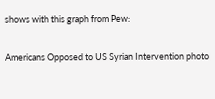shows with this graph from Pew:

Americans Opposed to US Syrian Intervention photo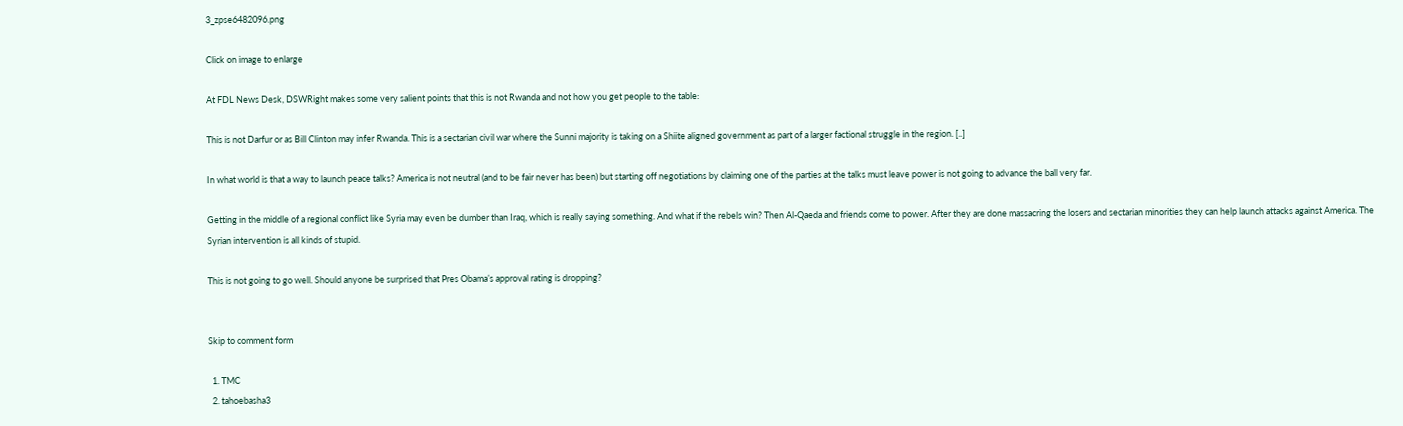3_zpse6482096.png

Click on image to enlarge

At FDL News Desk, DSWRight makes some very salient points that this is not Rwanda and not how you get people to the table:

This is not Darfur or as Bill Clinton may infer Rwanda. This is a sectarian civil war where the Sunni majority is taking on a Shiite aligned government as part of a larger factional struggle in the region. [..]

In what world is that a way to launch peace talks? America is not neutral (and to be fair never has been) but starting off negotiations by claiming one of the parties at the talks must leave power is not going to advance the ball very far.

Getting in the middle of a regional conflict like Syria may even be dumber than Iraq, which is really saying something. And what if the rebels win? Then Al-Qaeda and friends come to power. After they are done massacring the losers and sectarian minorities they can help launch attacks against America. The Syrian intervention is all kinds of stupid.

This is not going to go well. Should anyone be surprised that Pres Obama’s approval rating is dropping?


Skip to comment form

  1. TMC
  2. tahoebasha3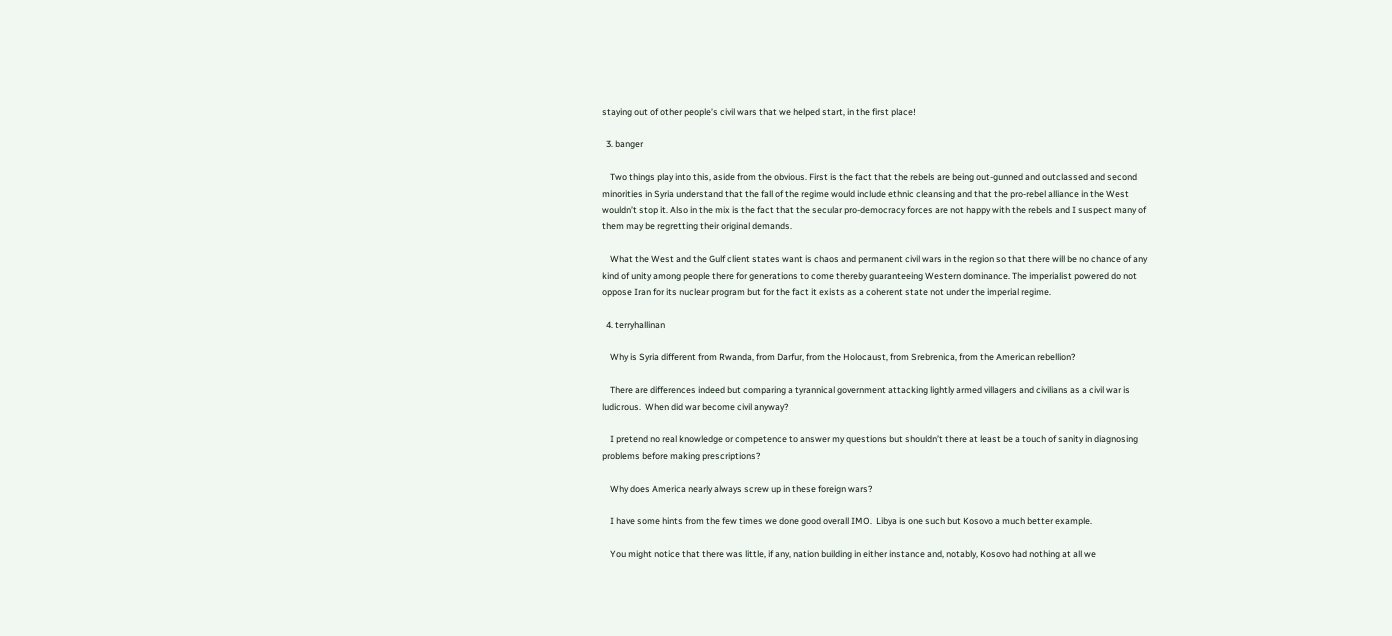staying out of other people’s civil wars that we helped start, in the first place!

  3. banger

    Two things play into this, aside from the obvious. First is the fact that the rebels are being out-gunned and outclassed and second minorities in Syria understand that the fall of the regime would include ethnic cleansing and that the pro-rebel alliance in the West wouldn’t stop it. Also in the mix is the fact that the secular pro-democracy forces are not happy with the rebels and I suspect many of them may be regretting their original demands.

    What the West and the Gulf client states want is chaos and permanent civil wars in the region so that there will be no chance of any kind of unity among people there for generations to come thereby guaranteeing Western dominance. The imperialist powered do not oppose Iran for its nuclear program but for the fact it exists as a coherent state not under the imperial regime.

  4. terryhallinan

    Why is Syria different from Rwanda, from Darfur, from the Holocaust, from Srebrenica, from the American rebellion?

    There are differences indeed but comparing a tyrannical government attacking lightly armed villagers and civilians as a civil war is ludicrous.  When did war become civil anyway?

    I pretend no real knowledge or competence to answer my questions but shouldn’t there at least be a touch of sanity in diagnosing problems before making prescriptions?

    Why does America nearly always screw up in these foreign wars?

    I have some hints from the few times we done good overall IMO.  Libya is one such but Kosovo a much better example.

    You might notice that there was little, if any, nation building in either instance and, notably, Kosovo had nothing at all we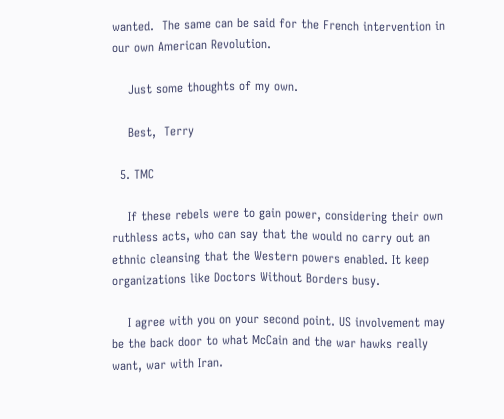wanted.  The same can be said for the French intervention in our own American Revolution.

    Just some thoughts of my own.

    Best,  Terry

  5. TMC

    If these rebels were to gain power, considering their own ruthless acts, who can say that the would no carry out an ethnic cleansing that the Western powers enabled. It keep organizations like Doctors Without Borders busy.

    I agree with you on your second point. US involvement may be the back door to what McCain and the war hawks really want, war with Iran.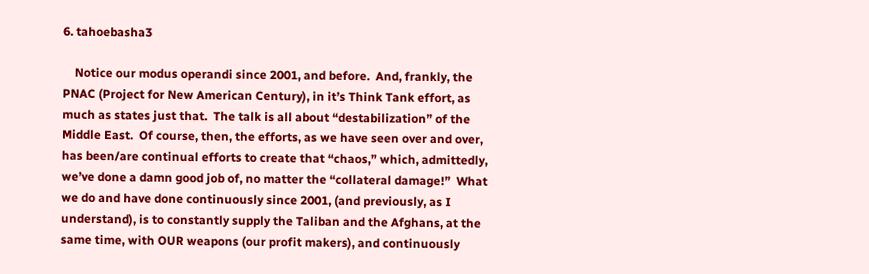6. tahoebasha3

    Notice our modus operandi since 2001, and before.  And, frankly, the PNAC (Project for New American Century), in it’s Think Tank effort, as much as states just that.  The talk is all about “destabilization” of the Middle East.  Of course, then, the efforts, as we have seen over and over, has been/are continual efforts to create that “chaos,” which, admittedly, we’ve done a damn good job of, no matter the “collateral damage!”  What we do and have done continuously since 2001, (and previously, as I understand), is to constantly supply the Taliban and the Afghans, at the same time, with OUR weapons (our profit makers), and continuously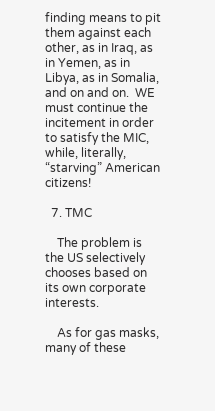finding means to pit them against each other, as in Iraq, as in Yemen, as in Libya, as in Somalia, and on and on.  WE must continue the incitement in order to satisfy the MIC, while, literally, “starving” American citizens!

  7. TMC

    The problem is the US selectively chooses based on its own corporate interests.

    As for gas masks, many of these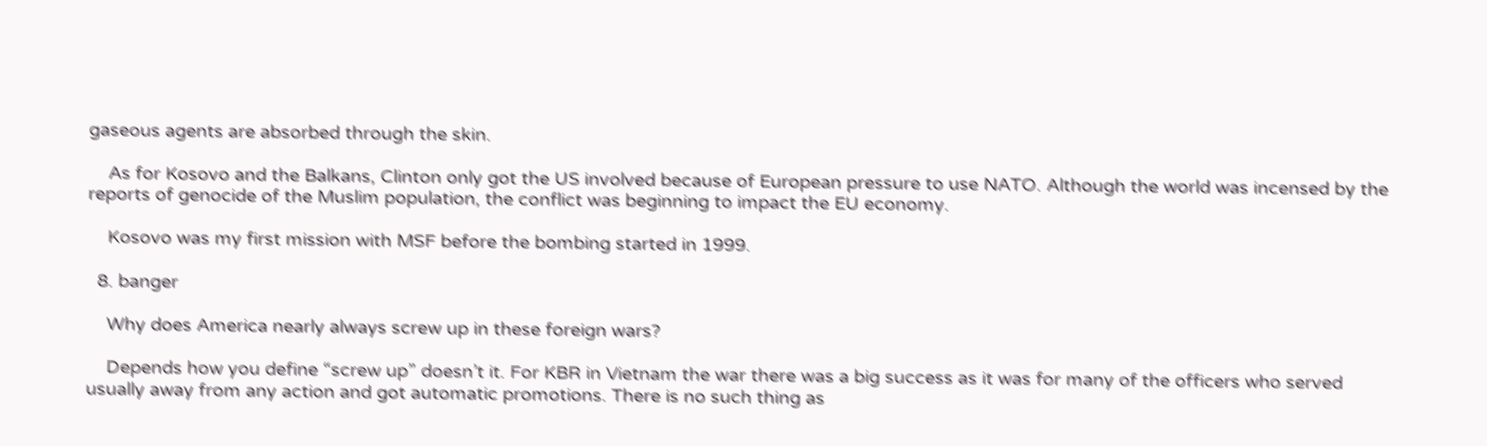gaseous agents are absorbed through the skin.

    As for Kosovo and the Balkans, Clinton only got the US involved because of European pressure to use NATO. Although the world was incensed by the reports of genocide of the Muslim population, the conflict was beginning to impact the EU economy.

    Kosovo was my first mission with MSF before the bombing started in 1999.

  8. banger

    Why does America nearly always screw up in these foreign wars?

    Depends how you define “screw up” doesn’t it. For KBR in Vietnam the war there was a big success as it was for many of the officers who served usually away from any action and got automatic promotions. There is no such thing as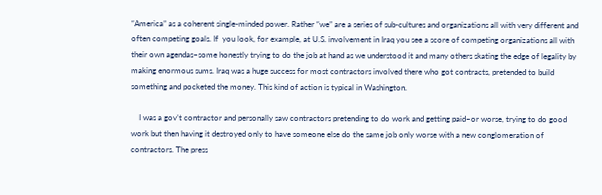“America” as a coherent single-minded power. Rather “we” are a series of sub-cultures and organizations all with very different and often competing goals. If  you look, for example, at U.S. involvement in Iraq you see a score of competing organizations all with their own agendas–some honestly trying to do the job at hand as we understood it and many others skating the edge of legality by making enormous sums. Iraq was a huge success for most contractors involved there who got contracts, pretended to build something and pocketed the money. This kind of action is typical in Washington.

    I was a gov’t contractor and personally saw contractors pretending to do work and getting paid–or worse, trying to do good work but then having it destroyed only to have someone else do the same job only worse with a new conglomeration of contractors. The press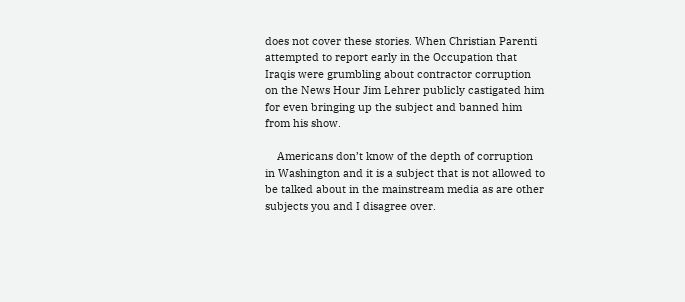does not cover these stories. When Christian Parenti attempted to report early in the Occupation that Iraqis were grumbling about contractor corruption on the News Hour Jim Lehrer publicly castigated him for even bringing up the subject and banned him from his show.

    Americans don’t know of the depth of corruption in Washington and it is a subject that is not allowed to be talked about in the mainstream media as are other subjects you and I disagree over.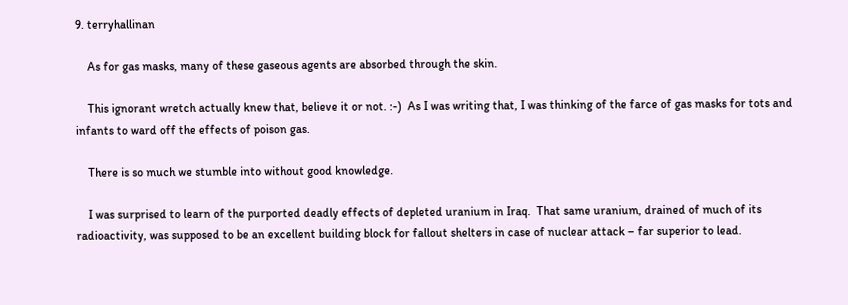9. terryhallinan

    As for gas masks, many of these gaseous agents are absorbed through the skin.

    This ignorant wretch actually knew that, believe it or not. :-)  As I was writing that, I was thinking of the farce of gas masks for tots and infants to ward off the effects of poison gas.

    There is so much we stumble into without good knowledge.

    I was surprised to learn of the purported deadly effects of depleted uranium in Iraq.  That same uranium, drained of much of its radioactivity, was supposed to be an excellent building block for fallout shelters in case of nuclear attack – far superior to lead.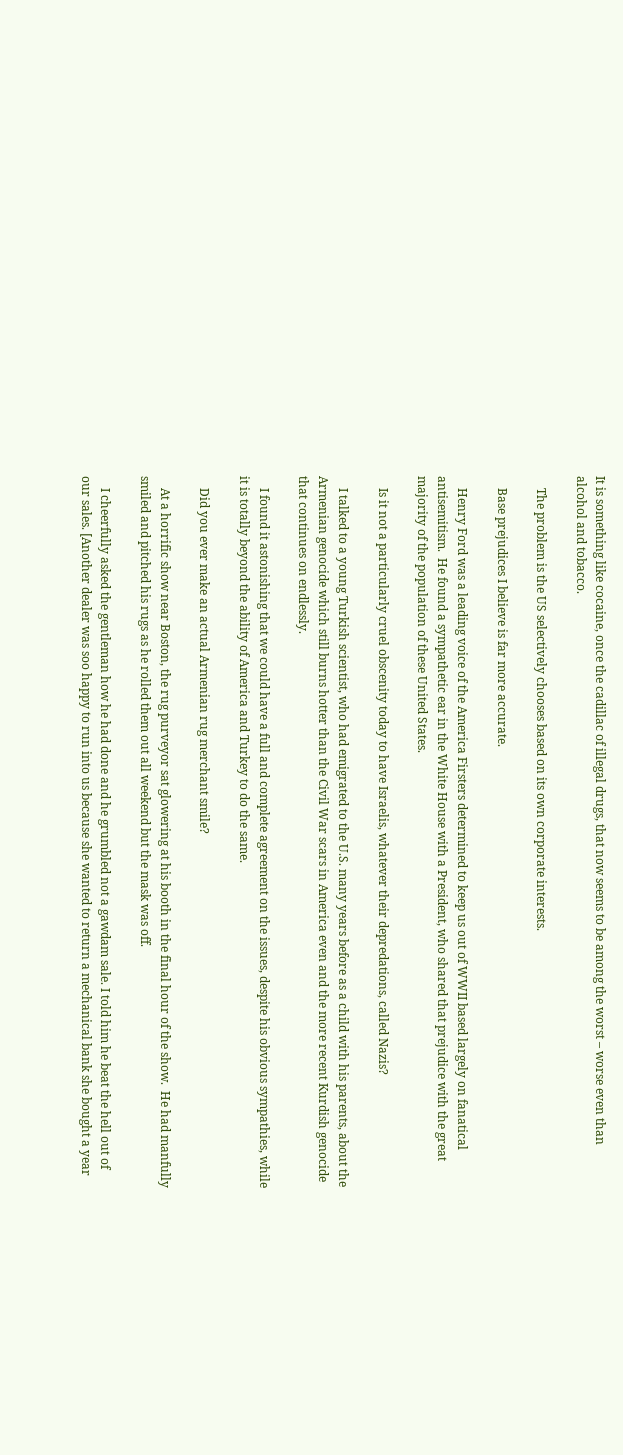It is something like cocaine, once the cadillac of illegal drugs, that now seems to be among the worst – worse even than alcohol and tobacco.

    The problem is the US selectively chooses based on its own corporate interests.

    Base prejudices I believe is far more accurate.

    Henry Ford was a leading voice of the America Firsters determined to keep us out of WWII based largely on fanatical antisemitism.  He found a sympathetic ear in the White House with a President, who shared that prejudice with the great majority of the population of these United States.

    Is it not a particularly cruel obscenity today to have Israelis, whatever their depredations, called Nazis?

    I talked to a young Turkish scientist, who had emigrated to the U.S. many years before as a child with his parents, about the Armenian genocide which still burns hotter than the Civil War scars in America even and the more recent Kurdish genocide that continues on endlessly.

    I found it astonishing that we could have a full and complete agreement on the issues, despite his obvious sympathies, while it is totally beyond the ability of America and Turkey to do the same.

    Did you ever make an actual Armenian rug merchant smile?

    At a horrific show near Boston, the rug purveyor sat glowering at his booth in the final hour of the show.  He had manfully smiled and pitched his rugs as he rolled them out all weekend but the mask was off.

    I cheerfully asked the gentleman how he had done and he grumbled not a gawdam sale. I told him he beat the hell out of our sales. [Another dealer was soo happy to run into us because she wanted to return a mechanical bank she bought a year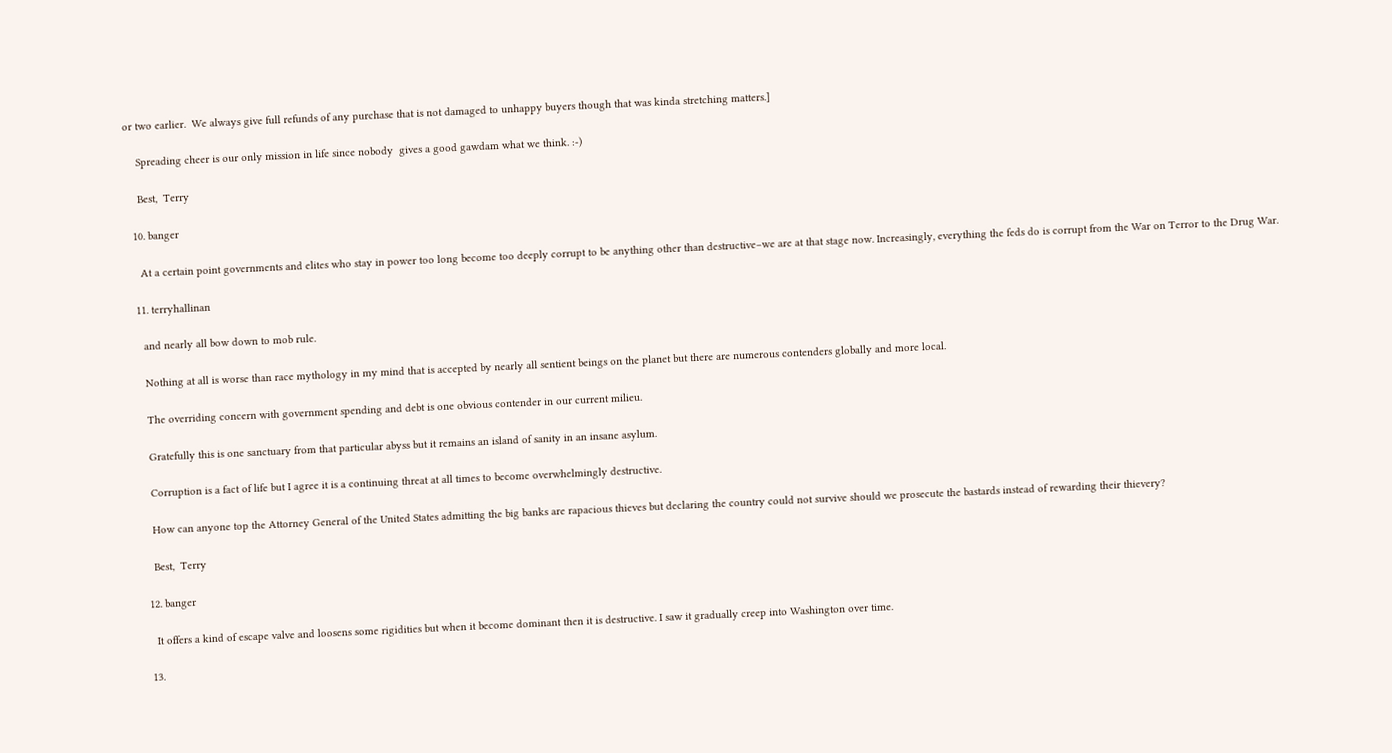or two earlier.  We always give full refunds of any purchase that is not damaged to unhappy buyers though that was kinda stretching matters.]

    Spreading cheer is our only mission in life since nobody  gives a good gawdam what we think. :-)

    Best,  Terry

  10. banger

    At a certain point governments and elites who stay in power too long become too deeply corrupt to be anything other than destructive–we are at that stage now. Increasingly, everything the feds do is corrupt from the War on Terror to the Drug War.

  11. terryhallinan

    and nearly all bow down to mob rule.

    Nothing at all is worse than race mythology in my mind that is accepted by nearly all sentient beings on the planet but there are numerous contenders globally and more local.

    The overriding concern with government spending and debt is one obvious contender in our current milieu.

    Gratefully this is one sanctuary from that particular abyss but it remains an island of sanity in an insane asylum.

    Corruption is a fact of life but I agree it is a continuing threat at all times to become overwhelmingly destructive.

    How can anyone top the Attorney General of the United States admitting the big banks are rapacious thieves but declaring the country could not survive should we prosecute the bastards instead of rewarding their thievery?

    Best,  Terry

  12. banger

    It offers a kind of escape valve and loosens some rigidities but when it become dominant then it is destructive. I saw it gradually creep into Washington over time.

  13.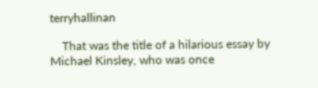terryhallinan

    That was the title of a hilarious essay by Michael Kinsley, who was once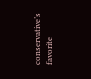conservative’s favorite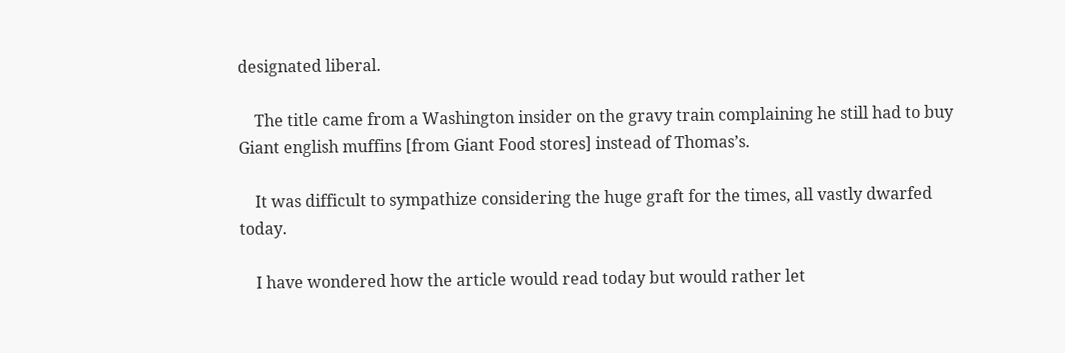designated liberal.

    The title came from a Washington insider on the gravy train complaining he still had to buy Giant english muffins [from Giant Food stores] instead of Thomas’s.

    It was difficult to sympathize considering the huge graft for the times, all vastly dwarfed today.

    I have wondered how the article would read today but would rather let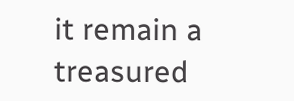it remain a treasured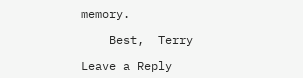memory.

    Best,  Terry

Leave a Reply